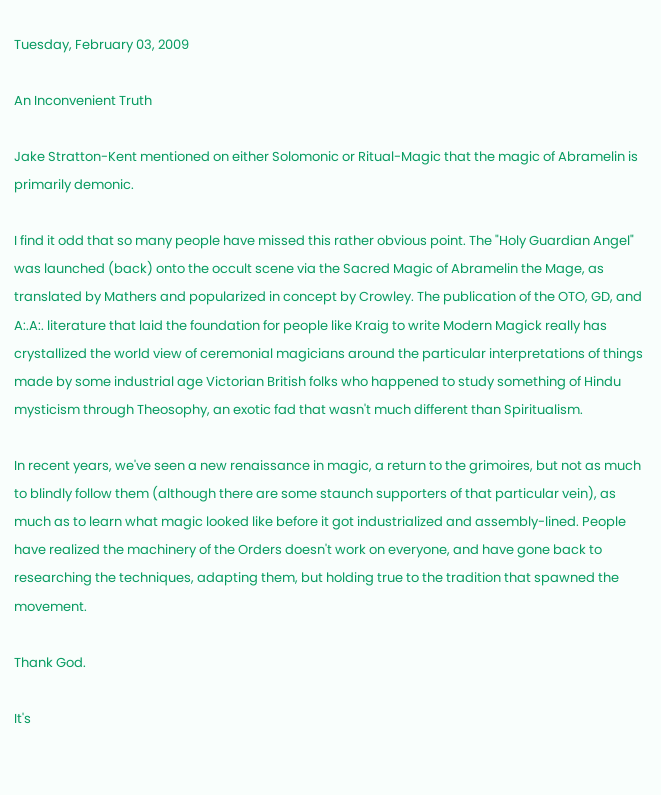Tuesday, February 03, 2009

An Inconvenient Truth

Jake Stratton-Kent mentioned on either Solomonic or Ritual-Magic that the magic of Abramelin is primarily demonic.

I find it odd that so many people have missed this rather obvious point. The "Holy Guardian Angel" was launched (back) onto the occult scene via the Sacred Magic of Abramelin the Mage, as translated by Mathers and popularized in concept by Crowley. The publication of the OTO, GD, and A:.A:. literature that laid the foundation for people like Kraig to write Modern Magick really has crystallized the world view of ceremonial magicians around the particular interpretations of things made by some industrial age Victorian British folks who happened to study something of Hindu mysticism through Theosophy, an exotic fad that wasn't much different than Spiritualism.

In recent years, we've seen a new renaissance in magic, a return to the grimoires, but not as much to blindly follow them (although there are some staunch supporters of that particular vein), as much as to learn what magic looked like before it got industrialized and assembly-lined. People have realized the machinery of the Orders doesn't work on everyone, and have gone back to researching the techniques, adapting them, but holding true to the tradition that spawned the movement.

Thank God.

It's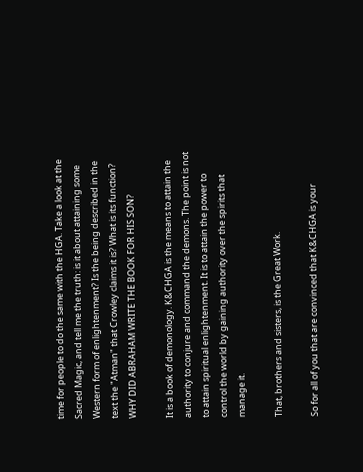time for people to do the same with the HGA. Take a look at the Sacred Magic, and tell me the truth: is it about attaining some Western form of enlightenment? Is the being described in the text the "Atman" that Crowley claims it is? What is its function? WHY DID ABRAHAM WRITE THE BOOK FOR HIS SON?

It is a book of demonology. K&CHGA is the means to attain the authority to conjure and command the demons. The point is not to attain spiritual enlightenment. It is to attain the power to control the world by gaining authority over the spirits that manage it.

That, brothers and sisters, is the Great Work.

So for all of you that are convinced that K&CHGA is your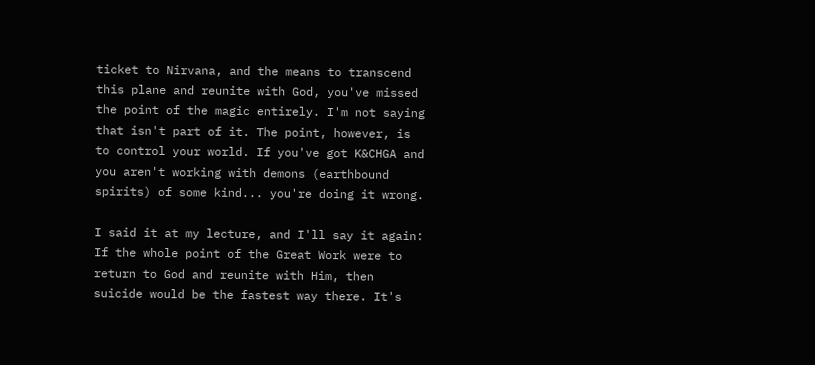ticket to Nirvana, and the means to transcend this plane and reunite with God, you've missed the point of the magic entirely. I'm not saying that isn't part of it. The point, however, is to control your world. If you've got K&CHGA and you aren't working with demons (earthbound spirits) of some kind... you're doing it wrong.

I said it at my lecture, and I'll say it again: If the whole point of the Great Work were to return to God and reunite with Him, then suicide would be the fastest way there. It's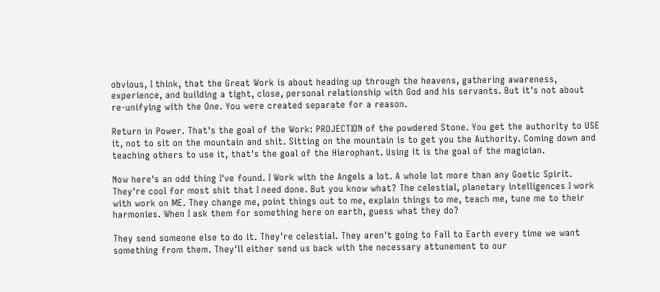obvious, I think, that the Great Work is about heading up through the heavens, gathering awareness, experience, and building a tight, close, personal relationship with God and his servants. But it's not about re-unifying with the One. You were created separate for a reason.

Return in Power. That's the goal of the Work: PROJECTION of the powdered Stone. You get the authority to USE it, not to sit on the mountain and shit. Sitting on the mountain is to get you the Authority. Coming down and teaching others to use it, that's the goal of the Hierophant. Using it is the goal of the magician.

Now here's an odd thing I've found. I Work with the Angels a lot. A whole lot more than any Goetic Spirit. They're cool for most shit that I need done. But you know what? The celestial, planetary intelligences I work with work on ME. They change me, point things out to me, explain things to me, teach me, tune me to their harmonies. When I ask them for something here on earth, guess what they do?

They send someone else to do it. They're celestial. They aren't going to Fall to Earth every time we want something from them. They'll either send us back with the necessary attunement to our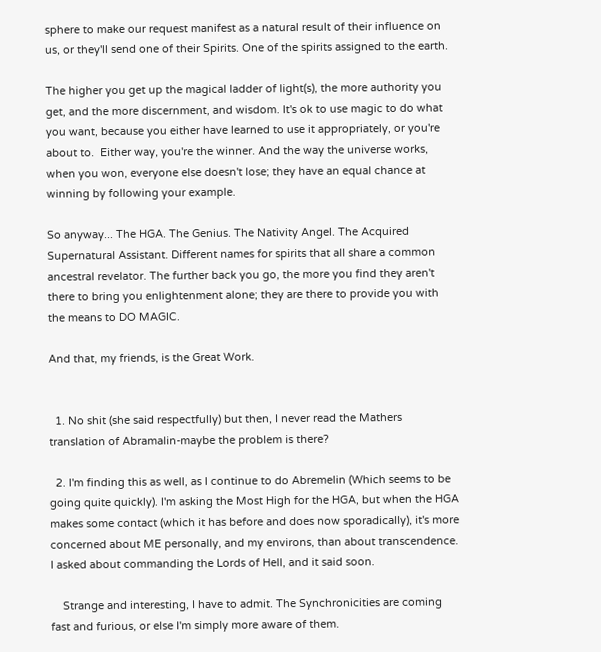sphere to make our request manifest as a natural result of their influence on us, or they'll send one of their Spirits. One of the spirits assigned to the earth.

The higher you get up the magical ladder of light(s), the more authority you get, and the more discernment, and wisdom. It's ok to use magic to do what you want, because you either have learned to use it appropriately, or you're about to.  Either way, you're the winner. And the way the universe works, when you won, everyone else doesn't lose; they have an equal chance at winning by following your example.

So anyway... The HGA. The Genius. The Nativity Angel. The Acquired Supernatural Assistant. Different names for spirits that all share a common ancestral revelator. The further back you go, the more you find they aren't there to bring you enlightenment alone; they are there to provide you with the means to DO MAGIC.

And that, my friends, is the Great Work.


  1. No shit (she said respectfully) but then, I never read the Mathers translation of Abramalin-maybe the problem is there?

  2. I'm finding this as well, as I continue to do Abremelin (Which seems to be going quite quickly). I'm asking the Most High for the HGA, but when the HGA makes some contact (which it has before and does now sporadically), it's more concerned about ME personally, and my environs, than about transcendence. I asked about commanding the Lords of Hell, and it said soon.

    Strange and interesting, I have to admit. The Synchronicities are coming fast and furious, or else I'm simply more aware of them.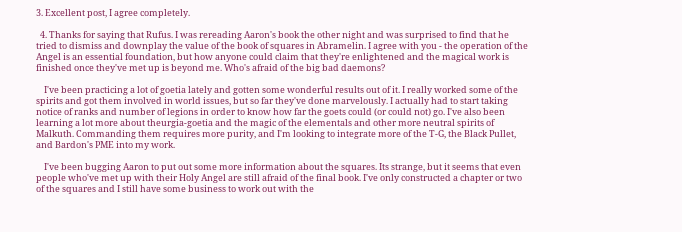3. Excellent post, I agree completely.

  4. Thanks for saying that Rufus. I was rereading Aaron's book the other night and was surprised to find that he tried to dismiss and downplay the value of the book of squares in Abramelin. I agree with you - the operation of the Angel is an essential foundation, but how anyone could claim that they're enlightened and the magical work is finished once they've met up is beyond me. Who's afraid of the big bad daemons?

    I've been practicing a lot of goetia lately and gotten some wonderful results out of it. I really worked some of the spirits and got them involved in world issues, but so far they've done marvelously. I actually had to start taking notice of ranks and number of legions in order to know how far the goets could (or could not) go. I've also been learning a lot more about theurgia-goetia and the magic of the elementals and other more neutral spirits of Malkuth. Commanding them requires more purity, and I'm looking to integrate more of the T-G, the Black Pullet, and Bardon's PME into my work.

    I've been bugging Aaron to put out some more information about the squares. Its strange, but it seems that even people who've met up with their Holy Angel are still afraid of the final book. I've only constructed a chapter or two of the squares and I still have some business to work out with the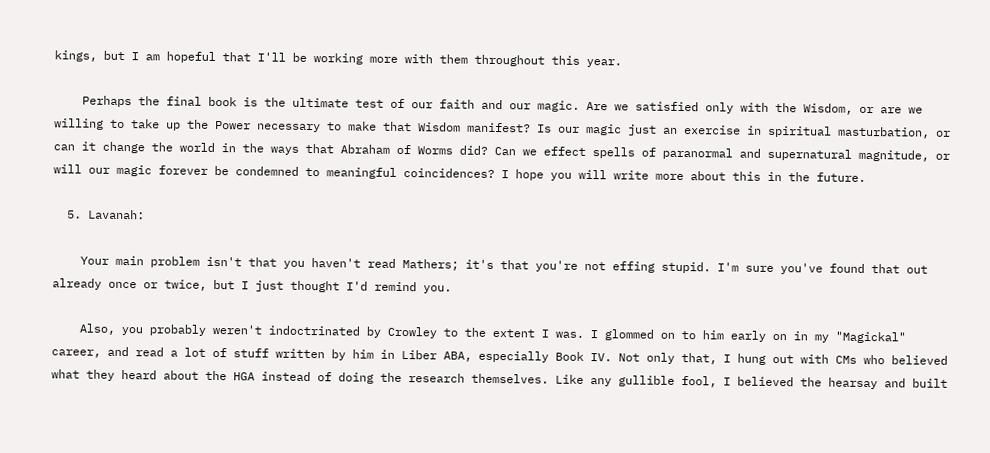kings, but I am hopeful that I'll be working more with them throughout this year.

    Perhaps the final book is the ultimate test of our faith and our magic. Are we satisfied only with the Wisdom, or are we willing to take up the Power necessary to make that Wisdom manifest? Is our magic just an exercise in spiritual masturbation, or can it change the world in the ways that Abraham of Worms did? Can we effect spells of paranormal and supernatural magnitude, or will our magic forever be condemned to meaningful coincidences? I hope you will write more about this in the future.

  5. Lavanah:

    Your main problem isn't that you haven't read Mathers; it's that you're not effing stupid. I'm sure you've found that out already once or twice, but I just thought I'd remind you.

    Also, you probably weren't indoctrinated by Crowley to the extent I was. I glommed on to him early on in my "Magickal" career, and read a lot of stuff written by him in Liber ABA, especially Book IV. Not only that, I hung out with CMs who believed what they heard about the HGA instead of doing the research themselves. Like any gullible fool, I believed the hearsay and built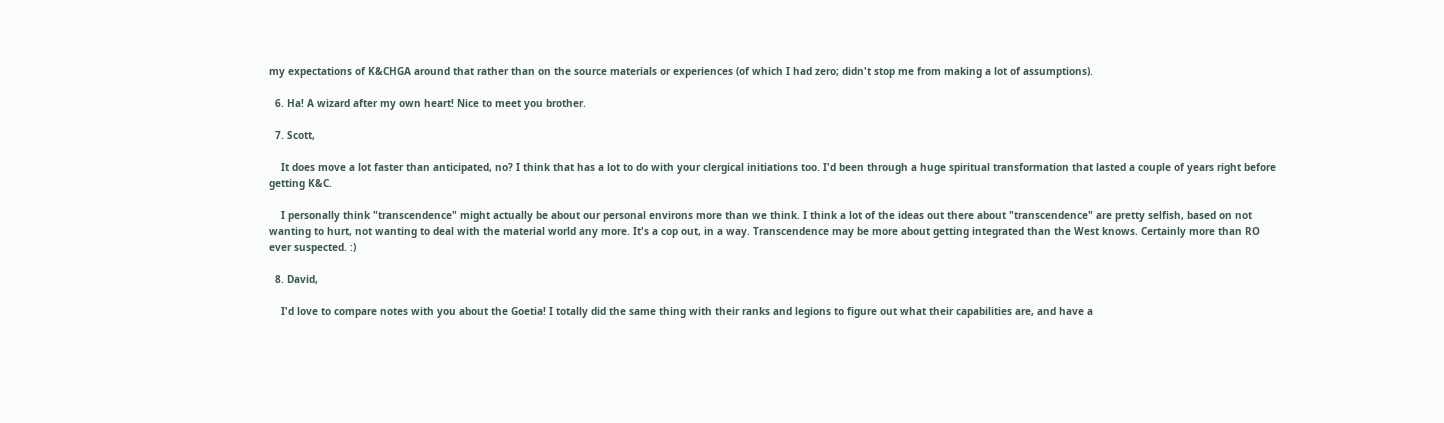my expectations of K&CHGA around that rather than on the source materials or experiences (of which I had zero; didn't stop me from making a lot of assumptions).

  6. Ha! A wizard after my own heart! Nice to meet you brother.

  7. Scott,

    It does move a lot faster than anticipated, no? I think that has a lot to do with your clergical initiations too. I'd been through a huge spiritual transformation that lasted a couple of years right before getting K&C.

    I personally think "transcendence" might actually be about our personal environs more than we think. I think a lot of the ideas out there about "transcendence" are pretty selfish, based on not wanting to hurt, not wanting to deal with the material world any more. It's a cop out, in a way. Transcendence may be more about getting integrated than the West knows. Certainly more than RO ever suspected. :)

  8. David,

    I'd love to compare notes with you about the Goetia! I totally did the same thing with their ranks and legions to figure out what their capabilities are, and have a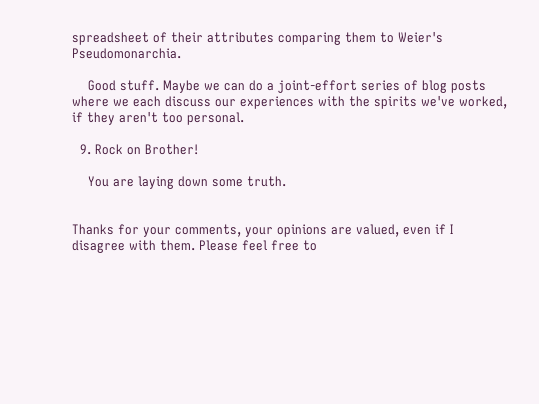spreadsheet of their attributes comparing them to Weier's Pseudomonarchia.

    Good stuff. Maybe we can do a joint-effort series of blog posts where we each discuss our experiences with the spirits we've worked, if they aren't too personal.

  9. Rock on Brother!

    You are laying down some truth.


Thanks for your comments, your opinions are valued, even if I disagree with them. Please feel free to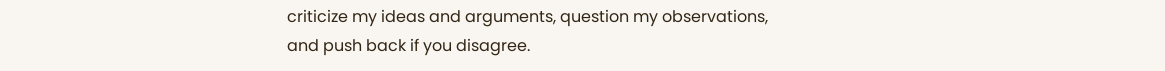criticize my ideas and arguments, question my observations, and push back if you disagree.